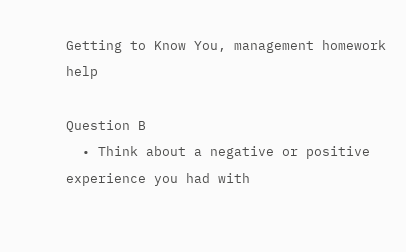Getting to Know You, management homework help

Question B
  • Think about a negative or positive experience you had with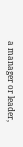a manager or leader,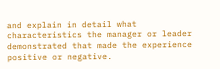and explain in detail what characteristics the manager or leader demonstrated that made the experience positive or negative.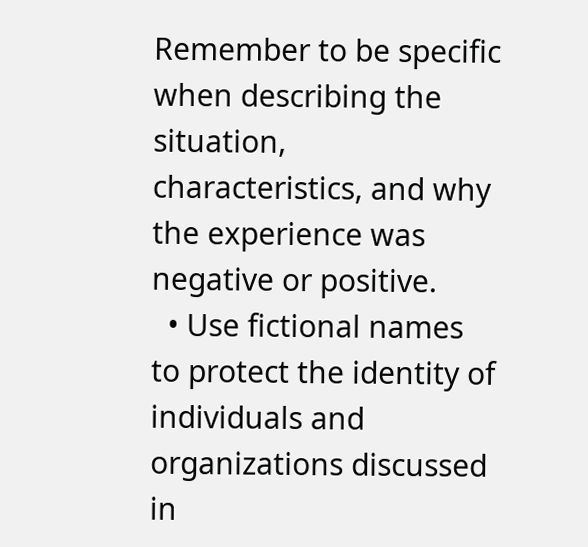Remember to be specific when describing the situation, characteristics, and why the experience was negative or positive.
  • Use fictional names to protect the identity of individuals and organizations discussed in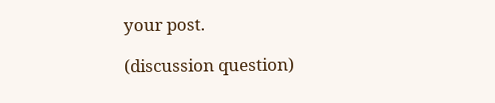your post.

(discussion question)